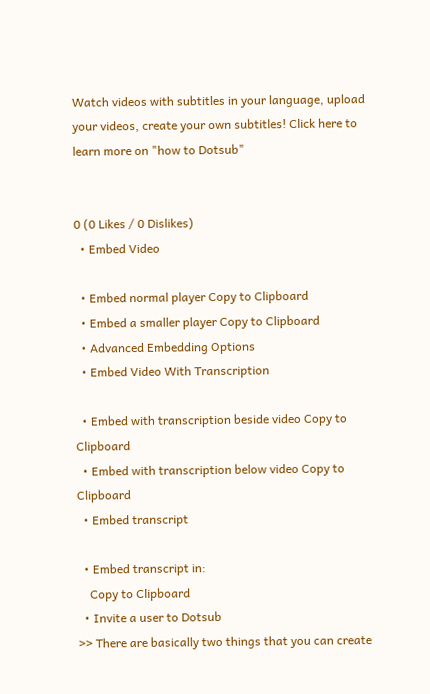Watch videos with subtitles in your language, upload your videos, create your own subtitles! Click here to learn more on "how to Dotsub"


0 (0 Likes / 0 Dislikes)
  • Embed Video

  • Embed normal player Copy to Clipboard
  • Embed a smaller player Copy to Clipboard
  • Advanced Embedding Options
  • Embed Video With Transcription

  • Embed with transcription beside video Copy to Clipboard
  • Embed with transcription below video Copy to Clipboard
  • Embed transcript

  • Embed transcript in:
    Copy to Clipboard
  • Invite a user to Dotsub
>> There are basically two things that you can create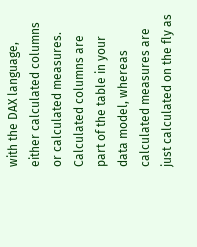with the DAX language, either calculated columns or calculated measures. Calculated columns are part of the table in your data model, whereas calculated measures are just calculated on the fly as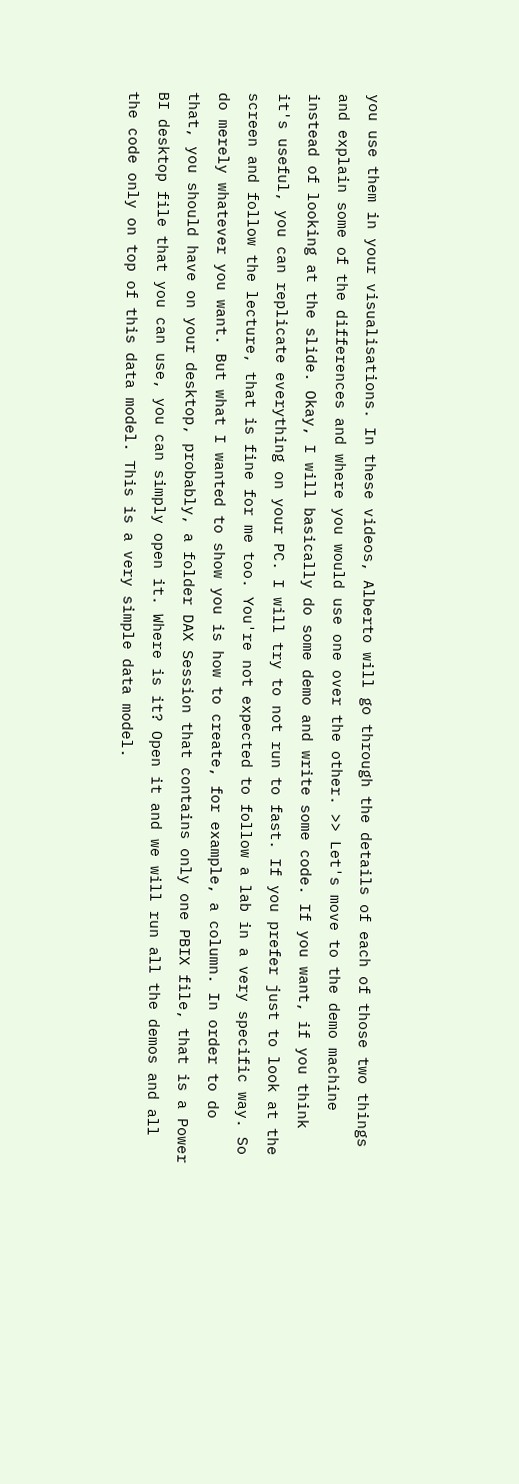you use them in your visualisations. In these videos, Alberto will go through the details of each of those two things and explain some of the differences and where you would use one over the other. >> Let's move to the demo machine instead of looking at the slide. Okay, I will basically do some demo and write some code. If you want, if you think it's useful, you can replicate everything on your PC. I will try to not run to fast. If you prefer just to look at the screen and follow the lecture, that is fine for me too. You're not expected to follow a lab in a very specific way. So do merely whatever you want. But what I wanted to show you is how to create, for example, a column. In order to do that, you should have on your desktop, probably, a folder DAX Session that contains only one PBIX file, that is a Power BI desktop file that you can use, you can simply open it. Where is it? Open it and we will run all the demos and all the code only on top of this data model. This is a very simple data model.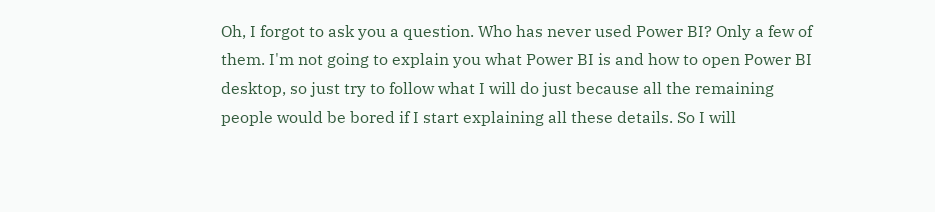Oh, I forgot to ask you a question. Who has never used Power BI? Only a few of them. I'm not going to explain you what Power BI is and how to open Power BI desktop, so just try to follow what I will do just because all the remaining people would be bored if I start explaining all these details. So I will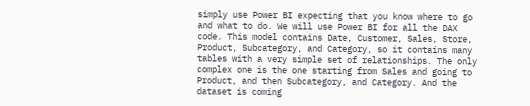simply use Power BI expecting that you know where to go and what to do. We will use Power BI for all the DAX code. This model contains Date, Customer, Sales, Store, Product, Subcategory, and Category, so it contains many tables with a very simple set of relationships. The only complex one is the one starting from Sales and going to Product, and then Subcategory, and Category. And the dataset is coming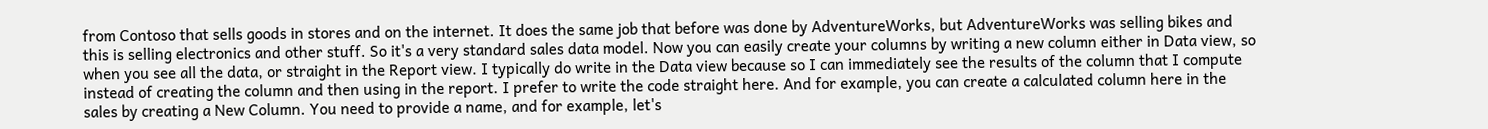from Contoso that sells goods in stores and on the internet. It does the same job that before was done by AdventureWorks, but AdventureWorks was selling bikes and this is selling electronics and other stuff. So it's a very standard sales data model. Now you can easily create your columns by writing a new column either in Data view, so when you see all the data, or straight in the Report view. I typically do write in the Data view because so I can immediately see the results of the column that I compute instead of creating the column and then using in the report. I prefer to write the code straight here. And for example, you can create a calculated column here in the sales by creating a New Column. You need to provide a name, and for example, let's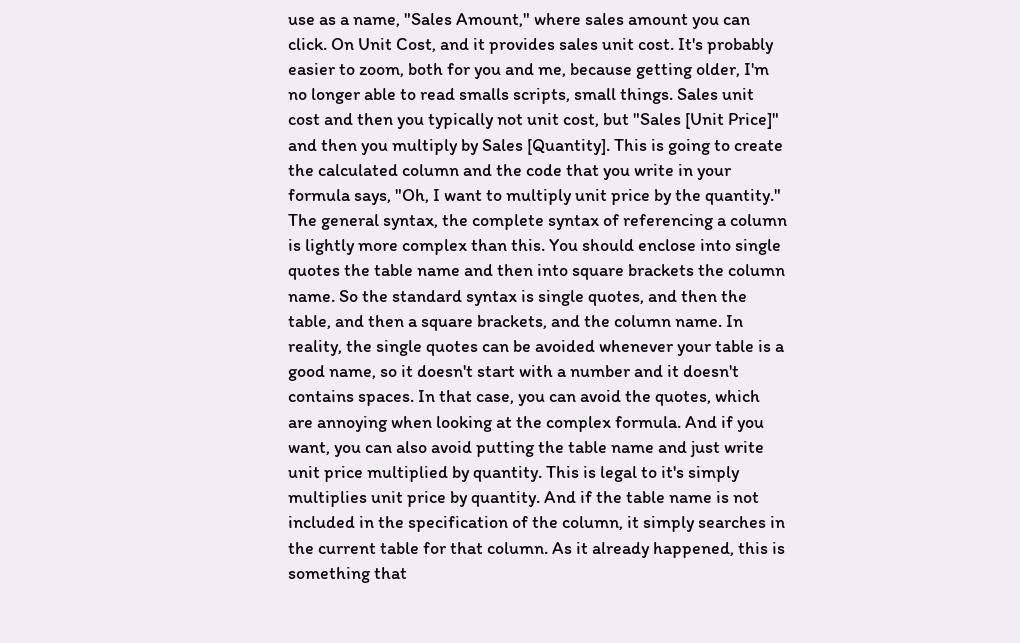use as a name, "Sales Amount," where sales amount you can click. On Unit Cost, and it provides sales unit cost. It's probably easier to zoom, both for you and me, because getting older, I'm no longer able to read smalls scripts, small things. Sales unit cost and then you typically not unit cost, but "Sales [Unit Price]" and then you multiply by Sales [Quantity]. This is going to create the calculated column and the code that you write in your formula says, "Oh, I want to multiply unit price by the quantity." The general syntax, the complete syntax of referencing a column is lightly more complex than this. You should enclose into single quotes the table name and then into square brackets the column name. So the standard syntax is single quotes, and then the table, and then a square brackets, and the column name. In reality, the single quotes can be avoided whenever your table is a good name, so it doesn't start with a number and it doesn't contains spaces. In that case, you can avoid the quotes, which are annoying when looking at the complex formula. And if you want, you can also avoid putting the table name and just write unit price multiplied by quantity. This is legal to it's simply multiplies unit price by quantity. And if the table name is not included in the specification of the column, it simply searches in the current table for that column. As it already happened, this is something that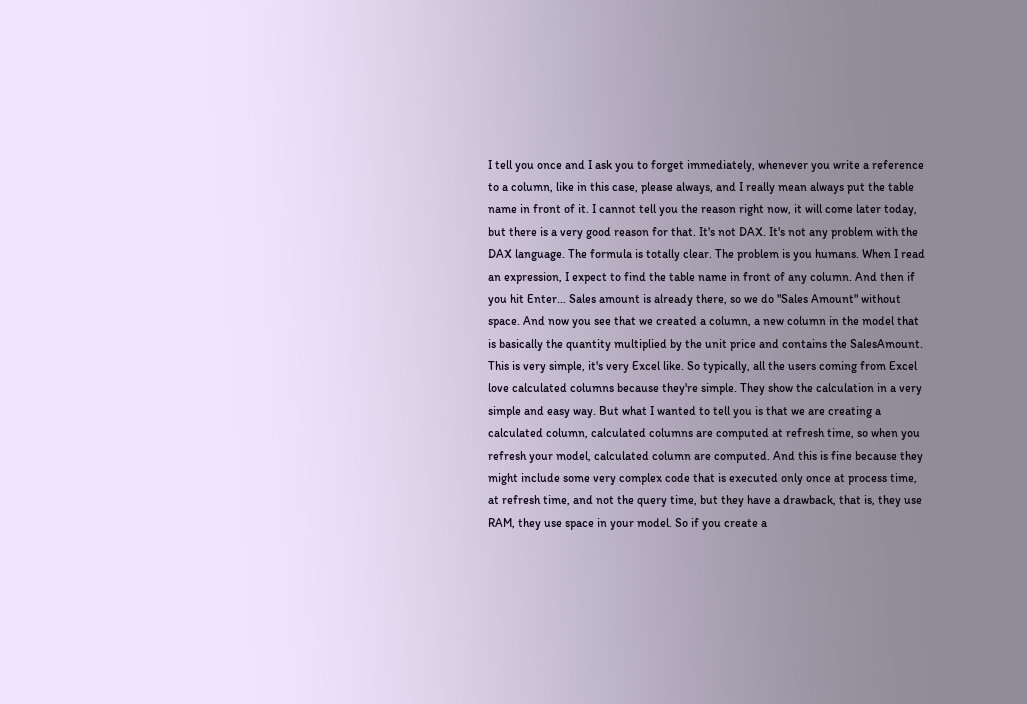I tell you once and I ask you to forget immediately, whenever you write a reference to a column, like in this case, please always, and I really mean always put the table name in front of it. I cannot tell you the reason right now, it will come later today, but there is a very good reason for that. It's not DAX. It's not any problem with the DAX language. The formula is totally clear. The problem is you humans. When I read an expression, I expect to find the table name in front of any column. And then if you hit Enter... Sales amount is already there, so we do "Sales Amount" without space. And now you see that we created a column, a new column in the model that is basically the quantity multiplied by the unit price and contains the SalesAmount. This is very simple, it's very Excel like. So typically, all the users coming from Excel love calculated columns because they're simple. They show the calculation in a very simple and easy way. But what I wanted to tell you is that we are creating a calculated column, calculated columns are computed at refresh time, so when you refresh your model, calculated column are computed. And this is fine because they might include some very complex code that is executed only once at process time, at refresh time, and not the query time, but they have a drawback, that is, they use RAM, they use space in your model. So if you create a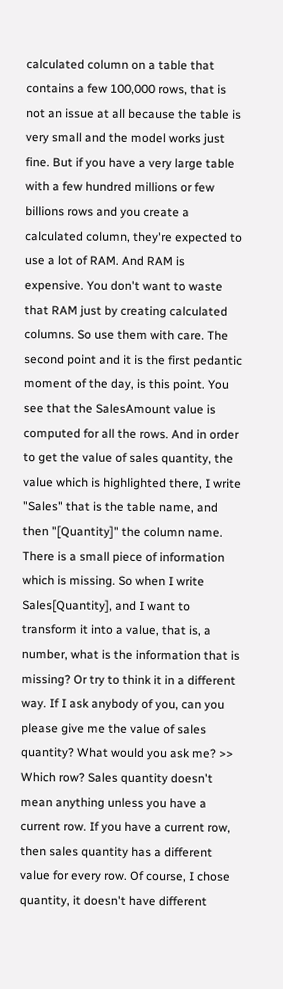calculated column on a table that contains a few 100,000 rows, that is not an issue at all because the table is very small and the model works just fine. But if you have a very large table with a few hundred millions or few billions rows and you create a calculated column, they're expected to use a lot of RAM. And RAM is expensive. You don't want to waste that RAM just by creating calculated columns. So use them with care. The second point and it is the first pedantic moment of the day, is this point. You see that the SalesAmount value is computed for all the rows. And in order to get the value of sales quantity, the value which is highlighted there, I write "Sales" that is the table name, and then "[Quantity]" the column name. There is a small piece of information which is missing. So when I write Sales[Quantity], and I want to transform it into a value, that is, a number, what is the information that is missing? Or try to think it in a different way. If I ask anybody of you, can you please give me the value of sales quantity? What would you ask me? >> Which row? Sales quantity doesn't mean anything unless you have a current row. If you have a current row, then sales quantity has a different value for every row. Of course, I chose quantity, it doesn't have different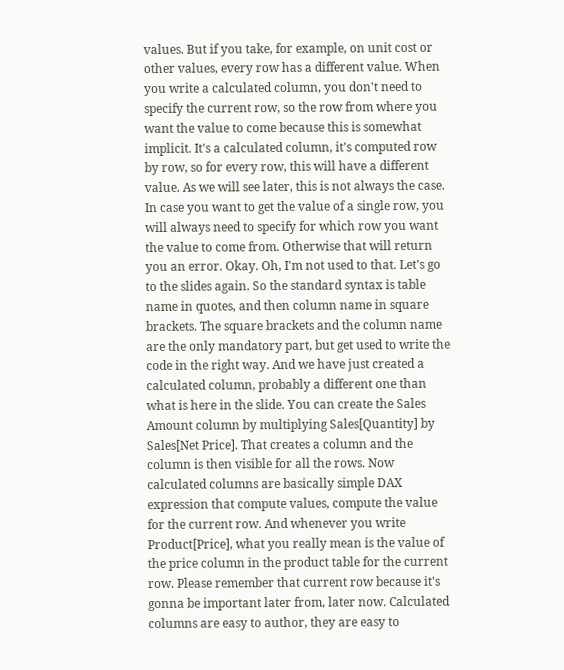values. But if you take, for example, on unit cost or other values, every row has a different value. When you write a calculated column, you don't need to specify the current row, so the row from where you want the value to come because this is somewhat implicit. It's a calculated column, it's computed row by row, so for every row, this will have a different value. As we will see later, this is not always the case. In case you want to get the value of a single row, you will always need to specify for which row you want the value to come from. Otherwise that will return you an error. Okay. Oh, I'm not used to that. Let's go to the slides again. So the standard syntax is table name in quotes, and then column name in square brackets. The square brackets and the column name are the only mandatory part, but get used to write the code in the right way. And we have just created a calculated column, probably a different one than what is here in the slide. You can create the Sales Amount column by multiplying Sales[Quantity] by Sales[Net Price]. That creates a column and the column is then visible for all the rows. Now calculated columns are basically simple DAX expression that compute values, compute the value for the current row. And whenever you write Product[Price], what you really mean is the value of the price column in the product table for the current row. Please remember that current row because it's gonna be important later from, later now. Calculated columns are easy to author, they are easy to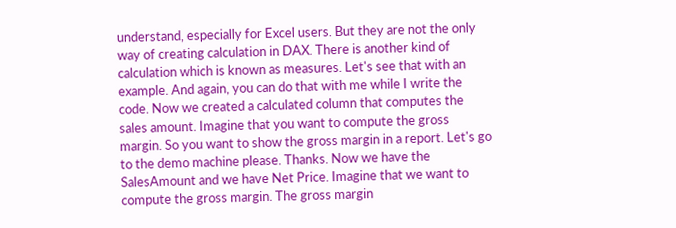understand, especially for Excel users. But they are not the only way of creating calculation in DAX. There is another kind of calculation which is known as measures. Let's see that with an example. And again, you can do that with me while I write the code. Now we created a calculated column that computes the sales amount. Imagine that you want to compute the gross margin. So you want to show the gross margin in a report. Let's go to the demo machine please. Thanks. Now we have the SalesAmount and we have Net Price. Imagine that we want to compute the gross margin. The gross margin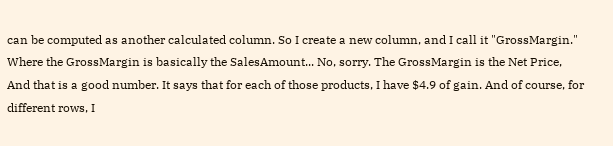can be computed as another calculated column. So I create a new column, and I call it "GrossMargin." Where the GrossMargin is basically the SalesAmount... No, sorry. The GrossMargin is the Net Price, And that is a good number. It says that for each of those products, I have $4.9 of gain. And of course, for different rows, I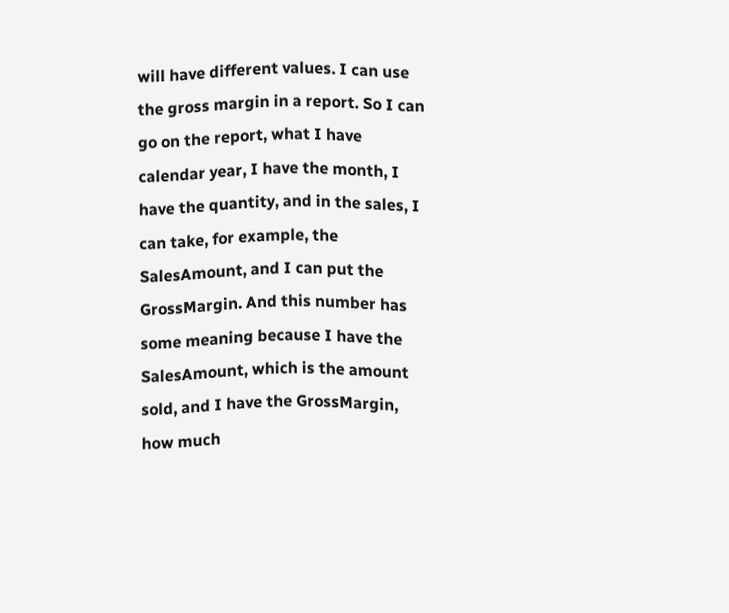will have different values. I can use the gross margin in a report. So I can go on the report, what I have calendar year, I have the month, I have the quantity, and in the sales, I can take, for example, the SalesAmount, and I can put the GrossMargin. And this number has some meaning because I have the SalesAmount, which is the amount sold, and I have the GrossMargin, how much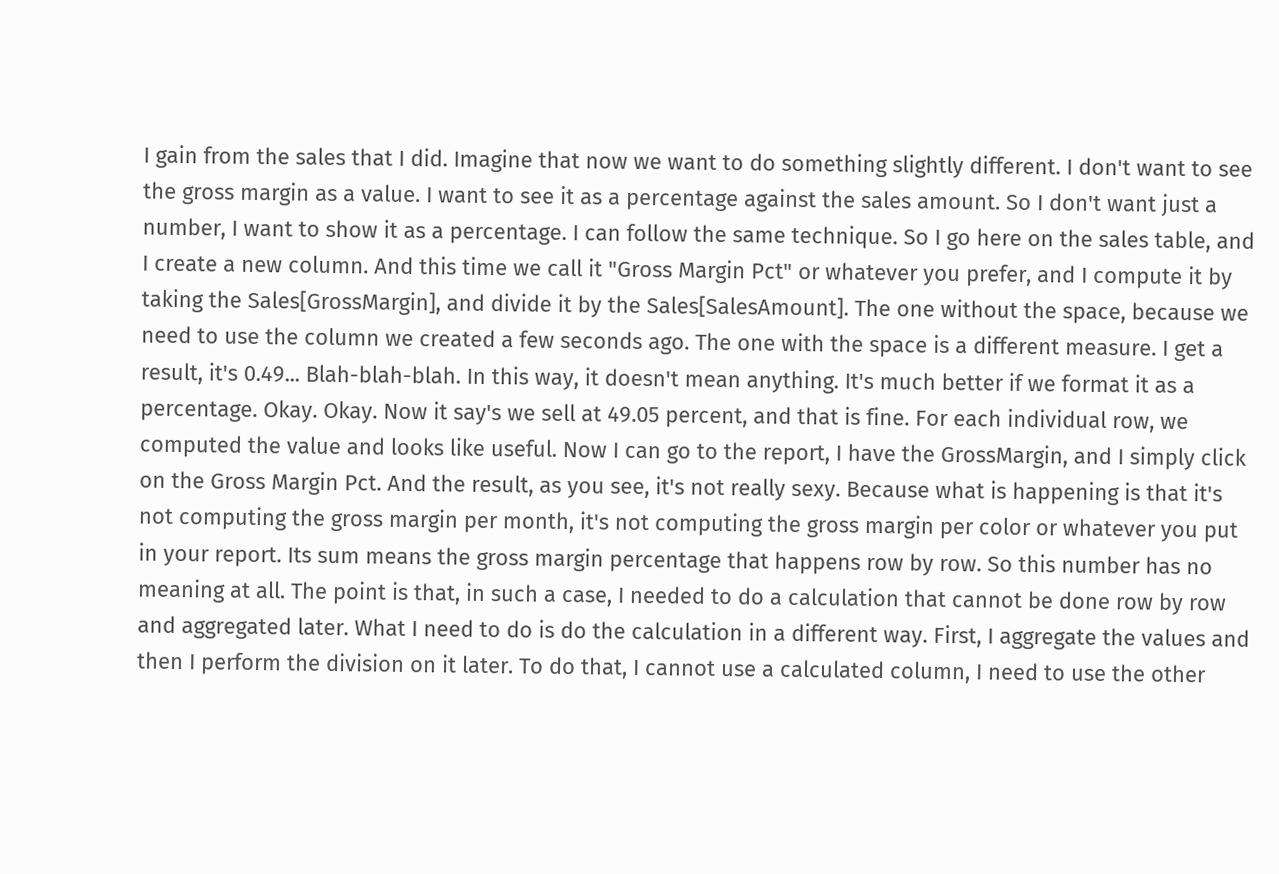I gain from the sales that I did. Imagine that now we want to do something slightly different. I don't want to see the gross margin as a value. I want to see it as a percentage against the sales amount. So I don't want just a number, I want to show it as a percentage. I can follow the same technique. So I go here on the sales table, and I create a new column. And this time we call it "Gross Margin Pct" or whatever you prefer, and I compute it by taking the Sales[GrossMargin], and divide it by the Sales[SalesAmount]. The one without the space, because we need to use the column we created a few seconds ago. The one with the space is a different measure. I get a result, it's 0.49... Blah-blah-blah. In this way, it doesn't mean anything. It's much better if we format it as a percentage. Okay. Okay. Now it say's we sell at 49.05 percent, and that is fine. For each individual row, we computed the value and looks like useful. Now I can go to the report, I have the GrossMargin, and I simply click on the Gross Margin Pct. And the result, as you see, it's not really sexy. Because what is happening is that it's not computing the gross margin per month, it's not computing the gross margin per color or whatever you put in your report. Its sum means the gross margin percentage that happens row by row. So this number has no meaning at all. The point is that, in such a case, I needed to do a calculation that cannot be done row by row and aggregated later. What I need to do is do the calculation in a different way. First, I aggregate the values and then I perform the division on it later. To do that, I cannot use a calculated column, I need to use the other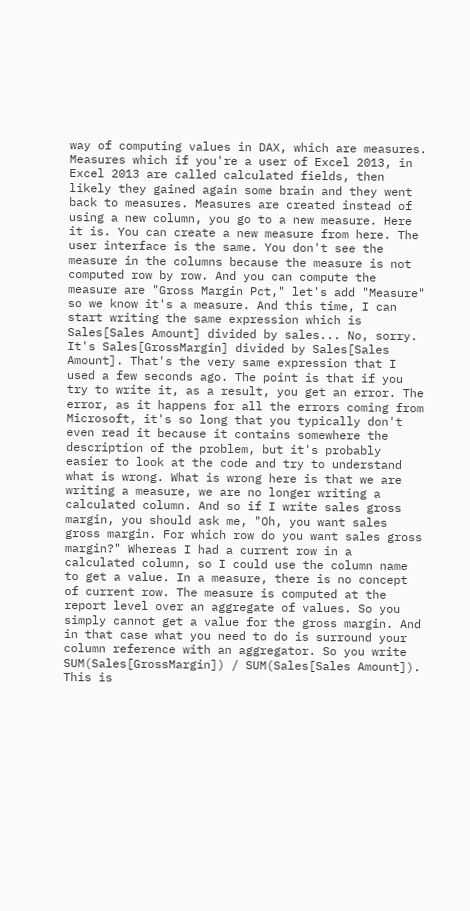way of computing values in DAX, which are measures. Measures which if you're a user of Excel 2013, in Excel 2013 are called calculated fields, then likely they gained again some brain and they went back to measures. Measures are created instead of using a new column, you go to a new measure. Here it is. You can create a new measure from here. The user interface is the same. You don't see the measure in the columns because the measure is not computed row by row. And you can compute the measure are "Gross Margin Pct," let's add "Measure" so we know it's a measure. And this time, I can start writing the same expression which is Sales[Sales Amount] divided by sales... No, sorry. It's Sales[GrossMargin] divided by Sales[Sales Amount]. That's the very same expression that I used a few seconds ago. The point is that if you try to write it, as a result, you get an error. The error, as it happens for all the errors coming from Microsoft, it's so long that you typically don't even read it because it contains somewhere the description of the problem, but it's probably easier to look at the code and try to understand what is wrong. What is wrong here is that we are writing a measure, we are no longer writing a calculated column. And so if I write sales gross margin, you should ask me, "Oh, you want sales gross margin. For which row do you want sales gross margin?" Whereas I had a current row in a calculated column, so I could use the column name to get a value. In a measure, there is no concept of current row. The measure is computed at the report level over an aggregate of values. So you simply cannot get a value for the gross margin. And in that case what you need to do is surround your column reference with an aggregator. So you write SUM(Sales[GrossMargin]) / SUM(Sales[Sales Amount]). This is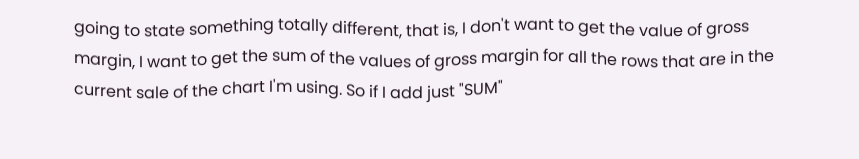going to state something totally different, that is, I don't want to get the value of gross margin, I want to get the sum of the values of gross margin for all the rows that are in the current sale of the chart I'm using. So if I add just "SUM"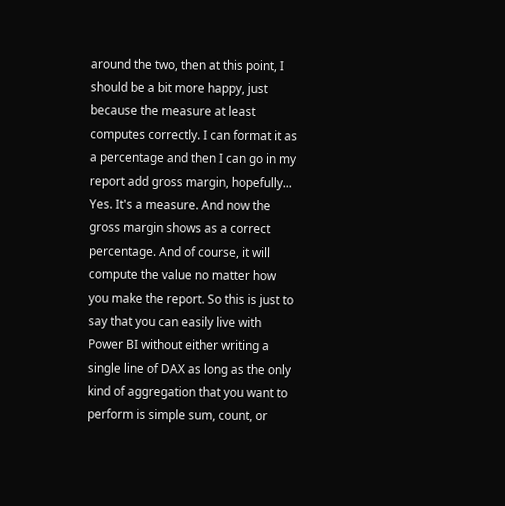around the two, then at this point, I should be a bit more happy, just because the measure at least computes correctly. I can format it as a percentage and then I can go in my report add gross margin, hopefully... Yes. It's a measure. And now the gross margin shows as a correct percentage. And of course, it will compute the value no matter how you make the report. So this is just to say that you can easily live with Power BI without either writing a single line of DAX as long as the only kind of aggregation that you want to perform is simple sum, count, or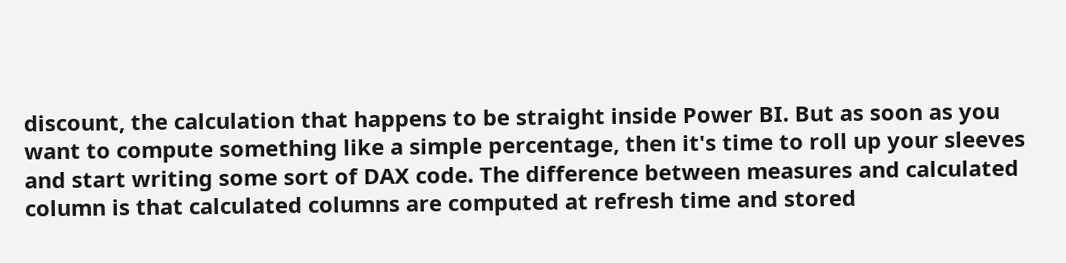discount, the calculation that happens to be straight inside Power BI. But as soon as you want to compute something like a simple percentage, then it's time to roll up your sleeves and start writing some sort of DAX code. The difference between measures and calculated column is that calculated columns are computed at refresh time and stored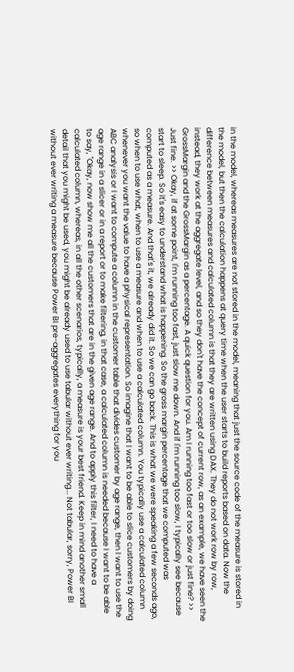in the model, whereas measures are not stored in the model, meaning that just the source code of the measure is stored in the model, but then the calculation happens at query time when the user starts to build reports based on data. Now the difference between measures and calculated column is that they are written using DAX. They do not work row by row, instead, they work at the aggregate level, and so they don't have the concept of current row, as an example, we have seen the GrossMargin and the GrossMargin as a percentage. A quick question for you. Am I running too fast or too slow or just fine? >> Just fine. >> Okay, if at some point, I'm running too fast, just slow me down. And if I'm running too slow, I typically see because start to sleep. So it's easy to understand what is happening. So the gross margin percentage that we computed was computed as a measure. And that's it, we already did it. So we can go back. This is what we were speaking a few seconds ago, so when to use what, when to use a measure and when to use a calculated column. You typically use a calculated column whenever you want the value to have a physical representation. So imagine that I want to be able to slice customers by doing ABC analysis or I want to compute a column in the customer table that divides customer by age range, then I want to use the age range in a slicer or in a report or to make filtering, in that case, a calculated column is needed because I want to be able to say, "Okay, now show me all the customers that are in the given age range. And to apply this filter, I need to have a calculated column, whereas, in all the other scenarios, typically, a measure is your best friend. Keep in mind another small detail that you might be used, you might be already used to use tabular without ever writing... Not tabular, sorry, Power BI without ever writing a measure because Power BI pre-aggregates everything for you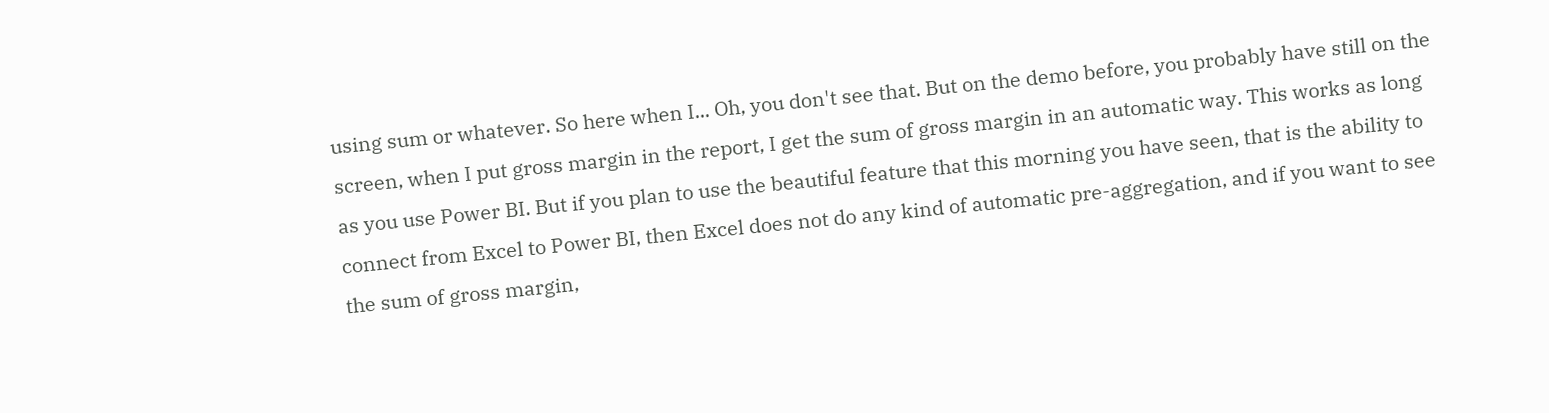using sum or whatever. So here when I... Oh, you don't see that. But on the demo before, you probably have still on the screen, when I put gross margin in the report, I get the sum of gross margin in an automatic way. This works as long as you use Power BI. But if you plan to use the beautiful feature that this morning you have seen, that is the ability to connect from Excel to Power BI, then Excel does not do any kind of automatic pre-aggregation, and if you want to see the sum of gross margin,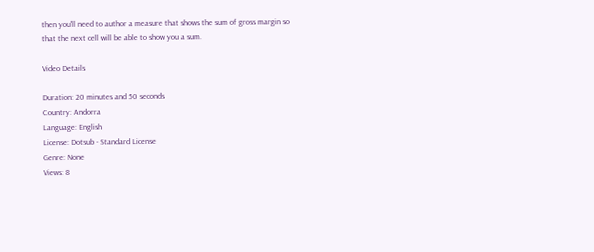then you'll need to author a measure that shows the sum of gross margin so that the next cell will be able to show you a sum.

Video Details

Duration: 20 minutes and 50 seconds
Country: Andorra
Language: English
License: Dotsub - Standard License
Genre: None
Views: 8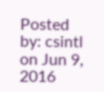Posted by: csintl on Jun 9, 2016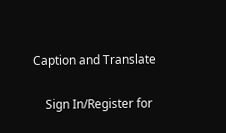Caption and Translate

    Sign In/Register for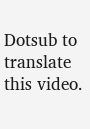Dotsub to translate this video.